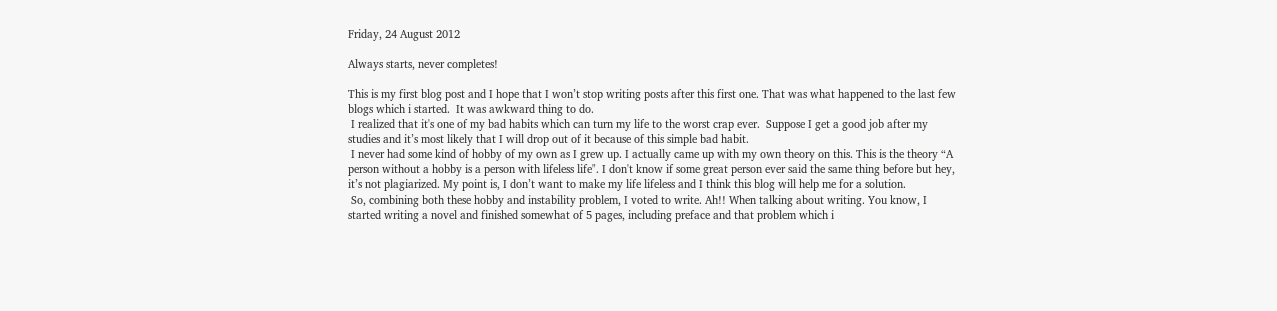Friday, 24 August 2012

Always starts, never completes!

This is my first blog post and I hope that I won’t stop writing posts after this first one. That was what happened to the last few blogs which i started.  It was awkward thing to do.
 I realized that it's one of my bad habits which can turn my life to the worst crap ever.  Suppose I get a good job after my studies and it’s most likely that I will drop out of it because of this simple bad habit.
 I never had some kind of hobby of my own as I grew up. I actually came up with my own theory on this. This is the theory “A person without a hobby is a person with lifeless life". I don't know if some great person ever said the same thing before but hey, it’s not plagiarized. My point is, I don’t want to make my life lifeless and I think this blog will help me for a solution.
 So, combining both these hobby and instability problem, I voted to write. Ah!! When talking about writing. You know, I started writing a novel and finished somewhat of 5 pages, including preface and that problem which i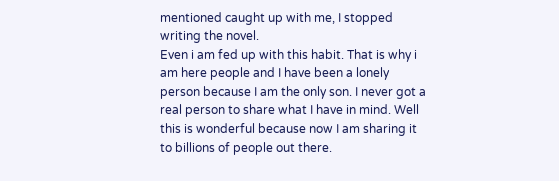mentioned caught up with me, I stopped writing the novel.
Even i am fed up with this habit. That is why i am here people and I have been a lonely person because I am the only son. I never got a real person to share what I have in mind. Well this is wonderful because now I am sharing it to billions of people out there.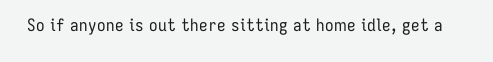So if anyone is out there sitting at home idle, get a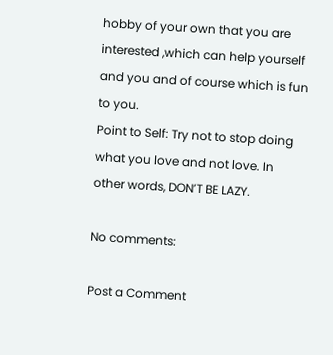hobby of your own that you are interested ,which can help yourself and you and of course which is fun to you.
Point to Self: Try not to stop doing what you love and not love. In other words, DON’T BE LAZY.

No comments:

Post a Comment